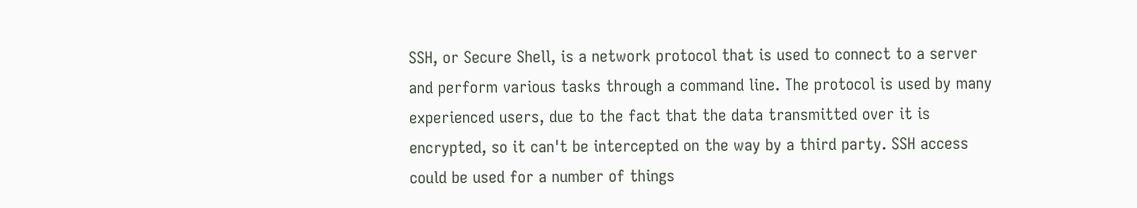SSH, or Secure Shell, is a network protocol that is used to connect to a server and perform various tasks through a command line. The protocol is used by many experienced users, due to the fact that the data transmitted over it is encrypted, so it can't be intercepted on the way by a third party. SSH access could be used for a number of things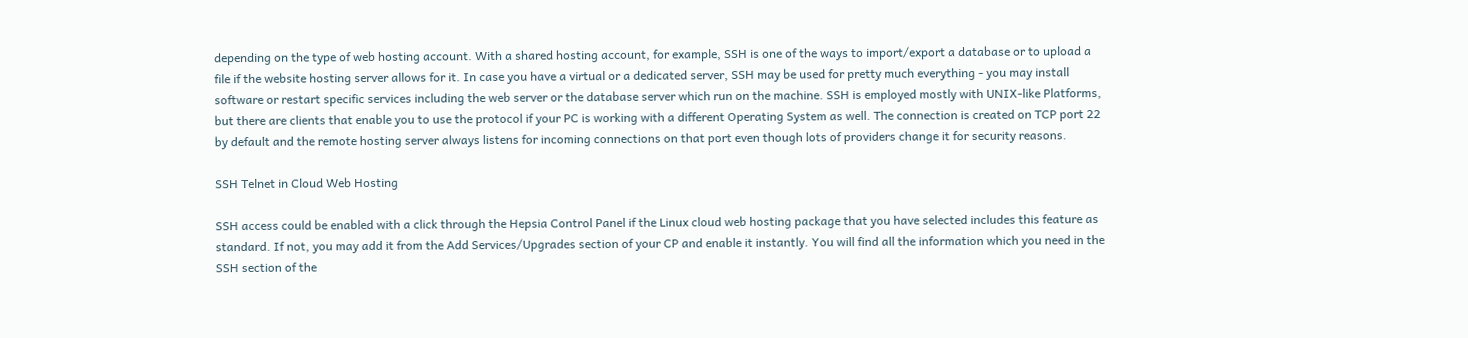depending on the type of web hosting account. With a shared hosting account, for example, SSH is one of the ways to import/export a database or to upload a file if the website hosting server allows for it. In case you have a virtual or a dedicated server, SSH may be used for pretty much everything - you may install software or restart specific services including the web server or the database server which run on the machine. SSH is employed mostly with UNIX-like Platforms, but there are clients that enable you to use the protocol if your PC is working with a different Operating System as well. The connection is created on TCP port 22 by default and the remote hosting server always listens for incoming connections on that port even though lots of providers change it for security reasons.

SSH Telnet in Cloud Web Hosting

SSH access could be enabled with a click through the Hepsia Control Panel if the Linux cloud web hosting package that you have selected includes this feature as standard. If not, you may add it from the Add Services/Upgrades section of your CP and enable it instantly. You will find all the information which you need in the SSH section of the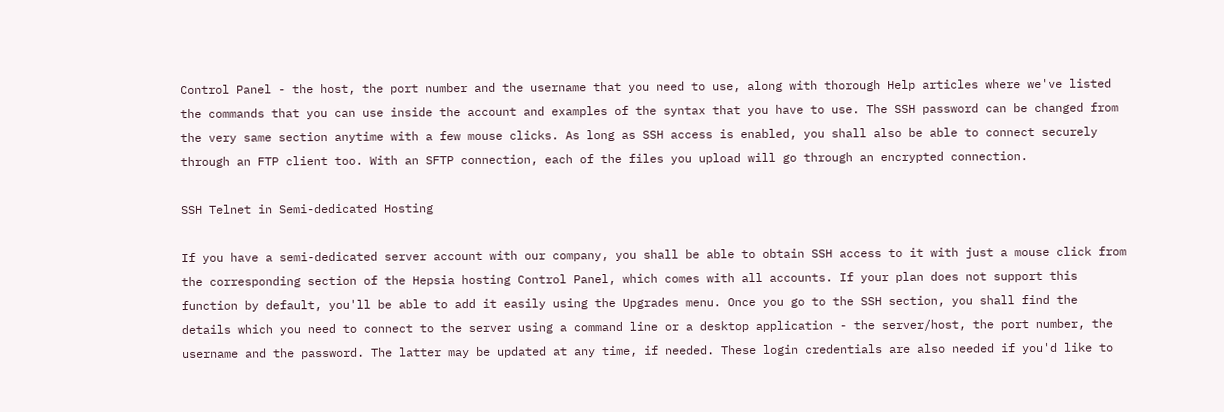Control Panel - the host, the port number and the username that you need to use, along with thorough Help articles where we've listed the commands that you can use inside the account and examples of the syntax that you have to use. The SSH password can be changed from the very same section anytime with a few mouse clicks. As long as SSH access is enabled, you shall also be able to connect securely through an FTP client too. With an SFTP connection, each of the files you upload will go through an encrypted connection.

SSH Telnet in Semi-dedicated Hosting

If you have a semi-dedicated server account with our company, you shall be able to obtain SSH access to it with just a mouse click from the corresponding section of the Hepsia hosting Control Panel, which comes with all accounts. If your plan does not support this function by default, you'll be able to add it easily using the Upgrades menu. Once you go to the SSH section, you shall find the details which you need to connect to the server using a command line or a desktop application - the server/host, the port number, the username and the password. The latter may be updated at any time, if needed. These login credentials are also needed if you'd like to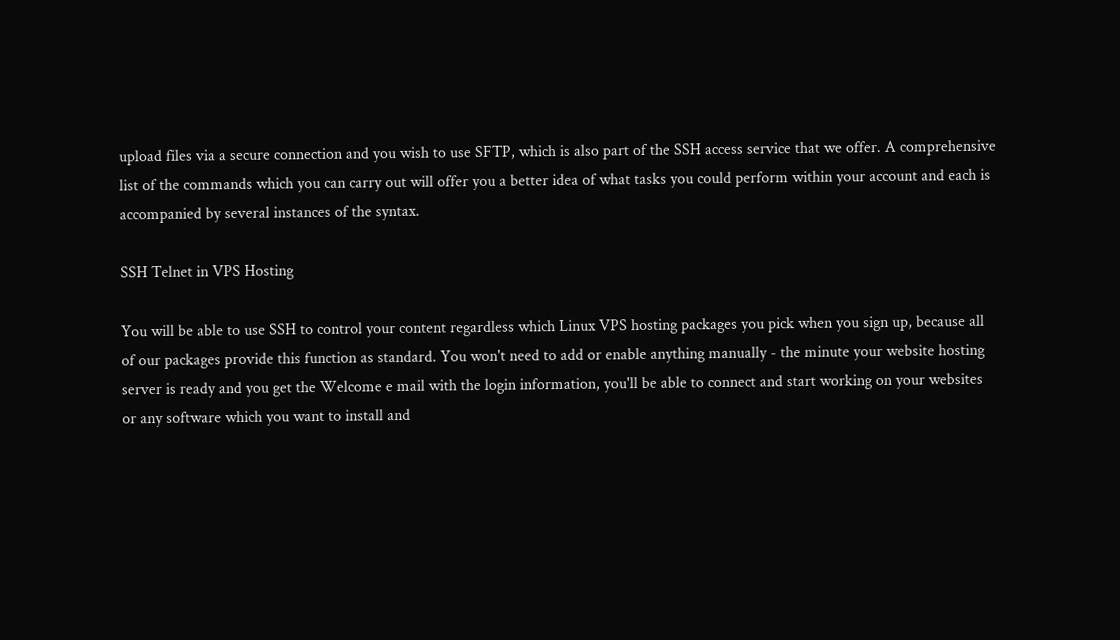upload files via a secure connection and you wish to use SFTP, which is also part of the SSH access service that we offer. A comprehensive list of the commands which you can carry out will offer you a better idea of what tasks you could perform within your account and each is accompanied by several instances of the syntax.

SSH Telnet in VPS Hosting

You will be able to use SSH to control your content regardless which Linux VPS hosting packages you pick when you sign up, because all of our packages provide this function as standard. You won't need to add or enable anything manually - the minute your website hosting server is ready and you get the Welcome e mail with the login information, you'll be able to connect and start working on your websites or any software which you want to install and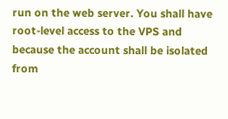run on the web server. You shall have root-level access to the VPS and because the account shall be isolated from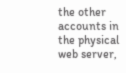the other accounts in the physical web server,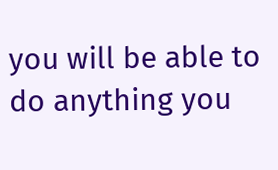you will be able to do anything you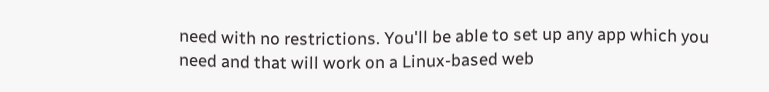need with no restrictions. You'll be able to set up any app which you need and that will work on a Linux-based web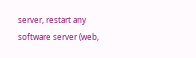server, restart any software server (web,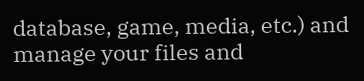database, game, media, etc.) and manage your files and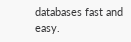databases fast and easy.